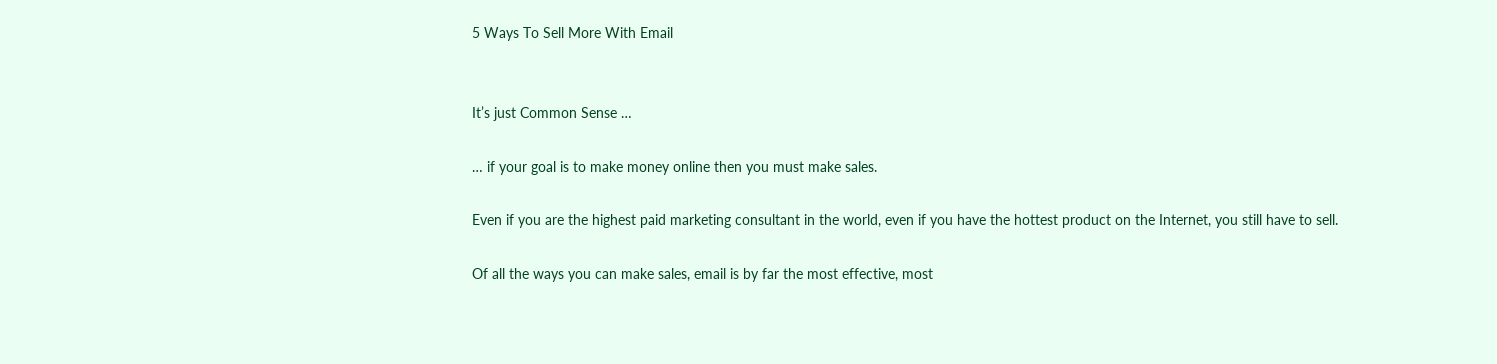5 Ways To Sell More With Email


It’s just Common Sense …

… if your goal is to make money online then you must make sales.

Even if you are the highest paid marketing consultant in the world, even if you have the hottest product on the Internet, you still have to sell.

Of all the ways you can make sales, email is by far the most effective, most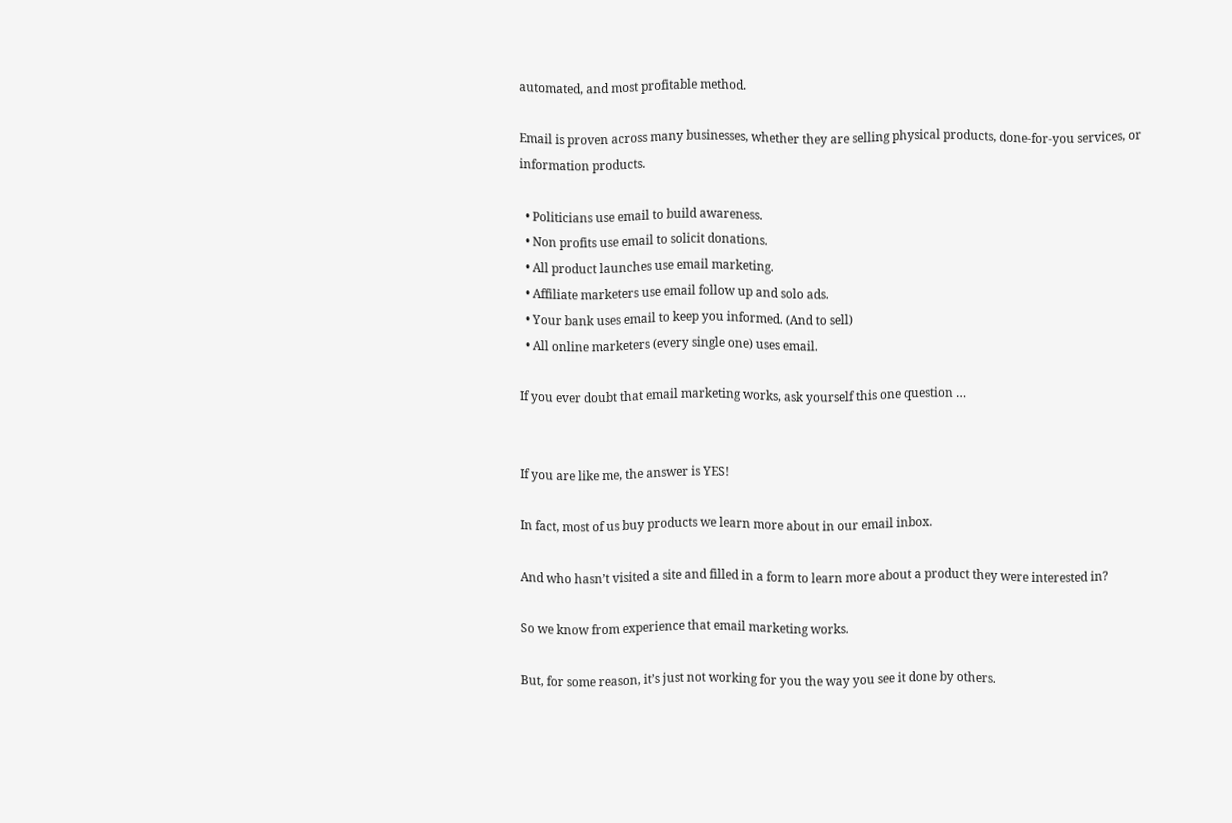automated, and most profitable method.

Email is proven across many businesses, whether they are selling physical products, done-for-you services, or information products.

  • Politicians use email to build awareness.
  • Non profits use email to solicit donations.
  • All product launches use email marketing.
  • Affiliate marketers use email follow up and solo ads.
  • Your bank uses email to keep you informed. (And to sell)
  • All online marketers (every single one) uses email.

If you ever doubt that email marketing works, ask yourself this one question …


If you are like me, the answer is YES!

In fact, most of us buy products we learn more about in our email inbox.

And who hasn’t visited a site and filled in a form to learn more about a product they were interested in?

So we know from experience that email marketing works.

But, for some reason, it’s just not working for you the way you see it done by others.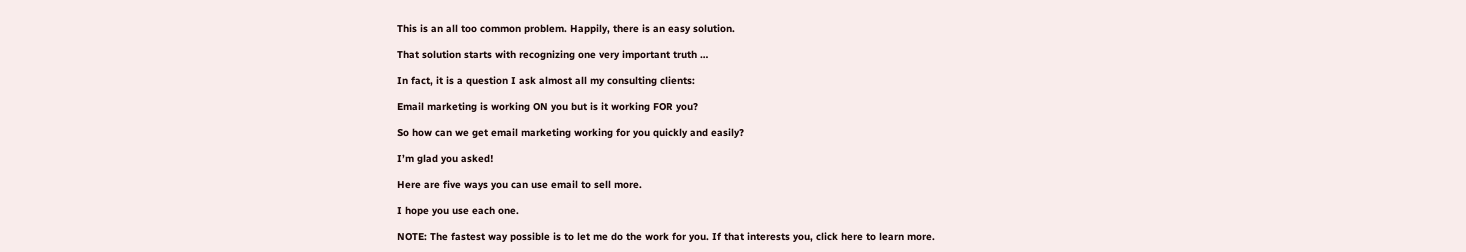This is an all too common problem. Happily, there is an easy solution.

That solution starts with recognizing one very important truth …

In fact, it is a question I ask almost all my consulting clients:

Email marketing is working ON you but is it working FOR you?

So how can we get email marketing working for you quickly and easily?

I’m glad you asked!

Here are five ways you can use email to sell more.

I hope you use each one.

NOTE: The fastest way possible is to let me do the work for you. If that interests you, click here to learn more.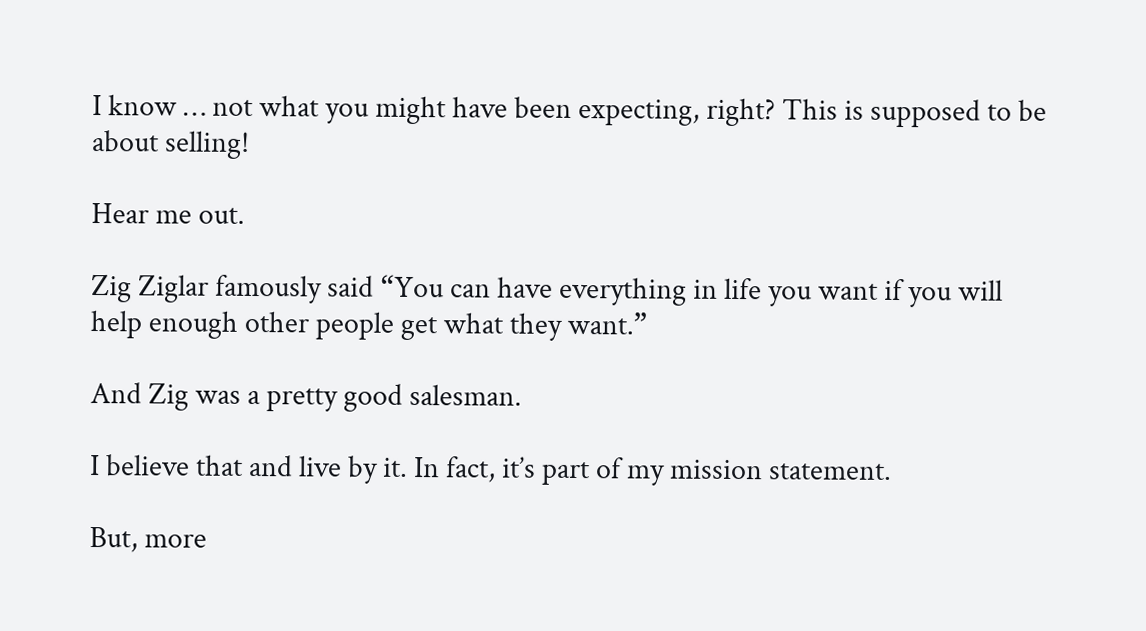I know … not what you might have been expecting, right? This is supposed to be about selling!

Hear me out.

Zig Ziglar famously said “You can have everything in life you want if you will help enough other people get what they want.”

And Zig was a pretty good salesman.

I believe that and live by it. In fact, it’s part of my mission statement.

But, more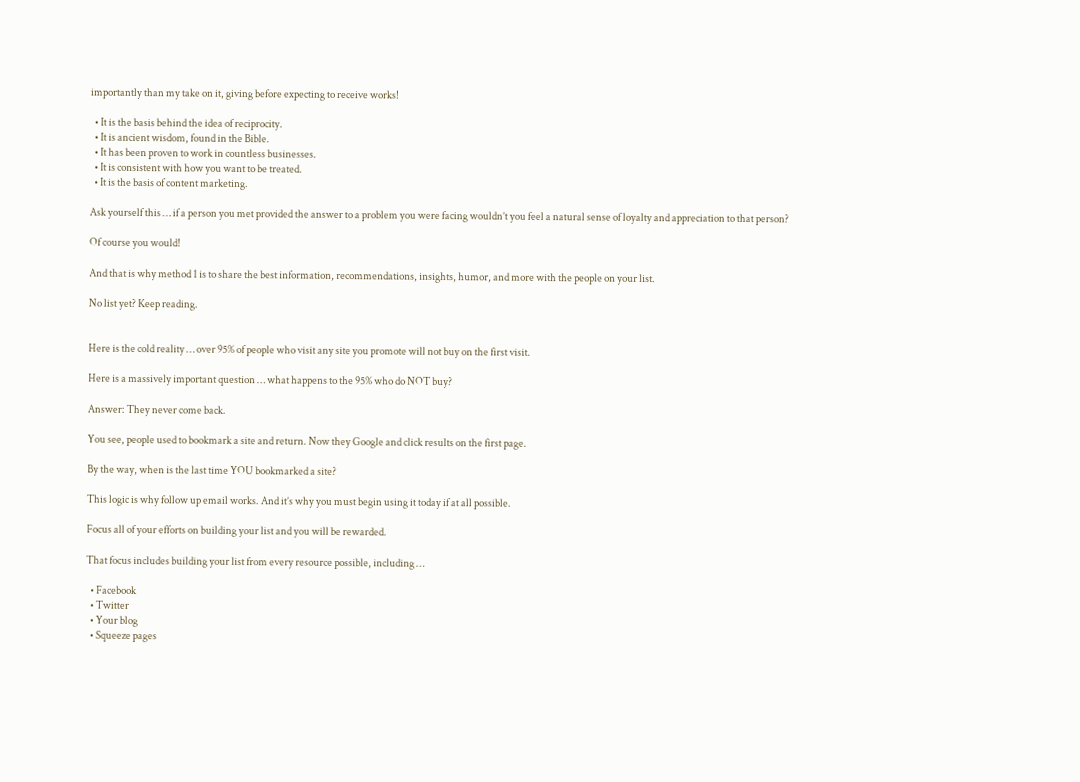importantly than my take on it, giving before expecting to receive works!

  • It is the basis behind the idea of reciprocity.
  • It is ancient wisdom, found in the Bible.
  • It has been proven to work in countless businesses.
  • It is consistent with how you want to be treated.
  • It is the basis of content marketing.

Ask yourself this … if a person you met provided the answer to a problem you were facing wouldn’t you feel a natural sense of loyalty and appreciation to that person?

Of course you would!

And that is why method 1 is to share the best information, recommendations, insights, humor, and more with the people on your list.

No list yet? Keep reading.


Here is the cold reality … over 95% of people who visit any site you promote will not buy on the first visit.

Here is a massively important question … what happens to the 95% who do NOT buy?

Answer: They never come back.

You see, people used to bookmark a site and return. Now they Google and click results on the first page.

By the way, when is the last time YOU bookmarked a site?

This logic is why follow up email works. And it’s why you must begin using it today if at all possible.

Focus all of your efforts on building your list and you will be rewarded.

That focus includes building your list from every resource possible, including …

  • Facebook
  • Twitter
  • Your blog
  • Squeeze pages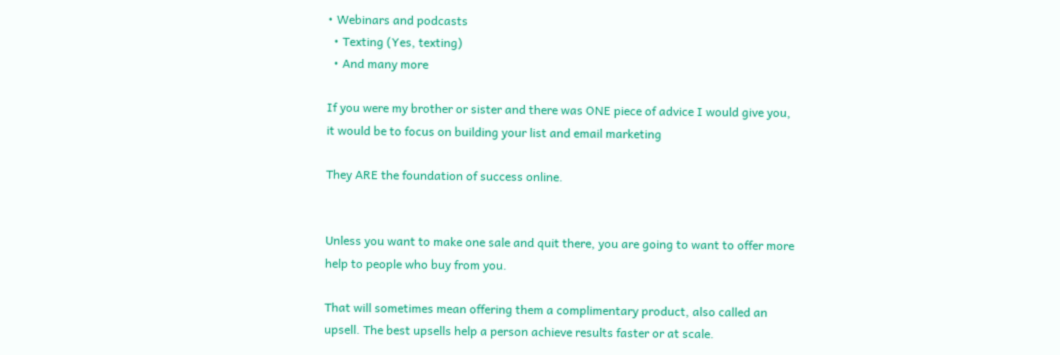• Webinars and podcasts
  • Texting (Yes, texting)
  • And many more

If you were my brother or sister and there was ONE piece of advice I would give you, it would be to focus on building your list and email marketing

They ARE the foundation of success online.


Unless you want to make one sale and quit there, you are going to want to offer more help to people who buy from you.

That will sometimes mean offering them a complimentary product, also called an upsell. The best upsells help a person achieve results faster or at scale.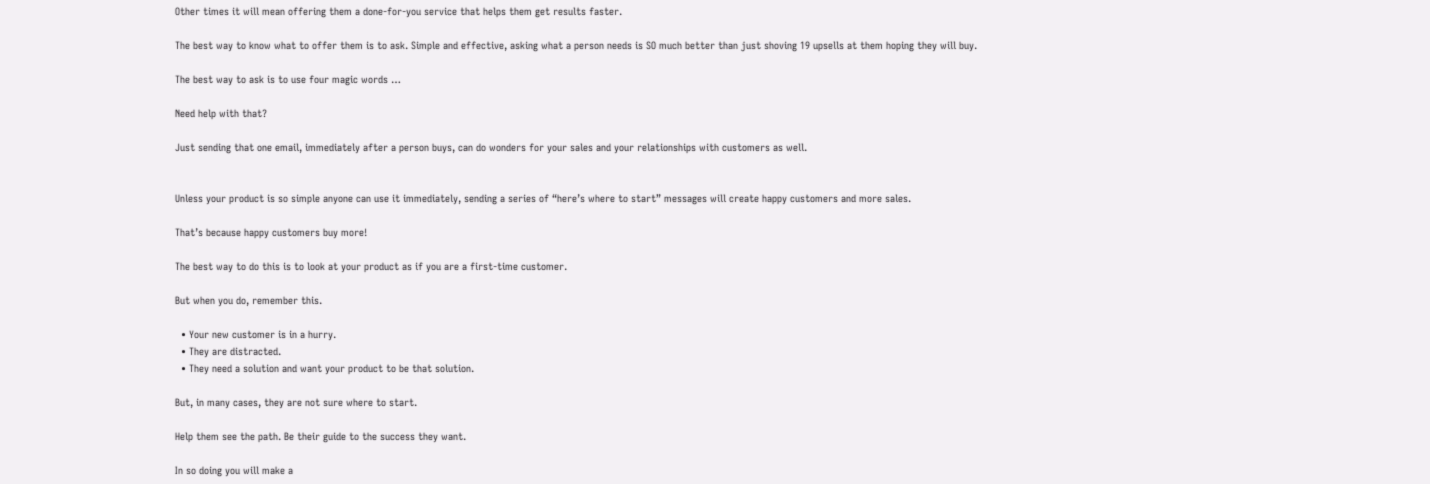Other times it will mean offering them a done-for-you service that helps them get results faster.

The best way to know what to offer them is to ask. Simple and effective, asking what a person needs is SO much better than just shoving 19 upsells at them hoping they will buy.

The best way to ask is to use four magic words …

Need help with that?

Just sending that one email, immediately after a person buys, can do wonders for your sales and your relationships with customers as well.


Unless your product is so simple anyone can use it immediately, sending a series of “here’s where to start” messages will create happy customers and more sales.

That’s because happy customers buy more!

The best way to do this is to look at your product as if you are a first-time customer.

But when you do, remember this.

  • Your new customer is in a hurry.
  • They are distracted.
  • They need a solution and want your product to be that solution.

But, in many cases, they are not sure where to start.

Help them see the path. Be their guide to the success they want.

In so doing you will make a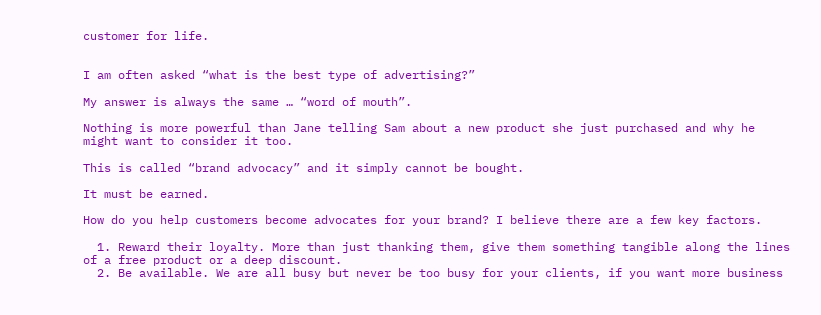customer for life.


I am often asked “what is the best type of advertising?”

My answer is always the same … “word of mouth”.

Nothing is more powerful than Jane telling Sam about a new product she just purchased and why he might want to consider it too.

This is called “brand advocacy” and it simply cannot be bought.

It must be earned.

How do you help customers become advocates for your brand? I believe there are a few key factors.

  1. Reward their loyalty. More than just thanking them, give them something tangible along the lines of a free product or a deep discount.
  2. Be available. We are all busy but never be too busy for your clients, if you want more business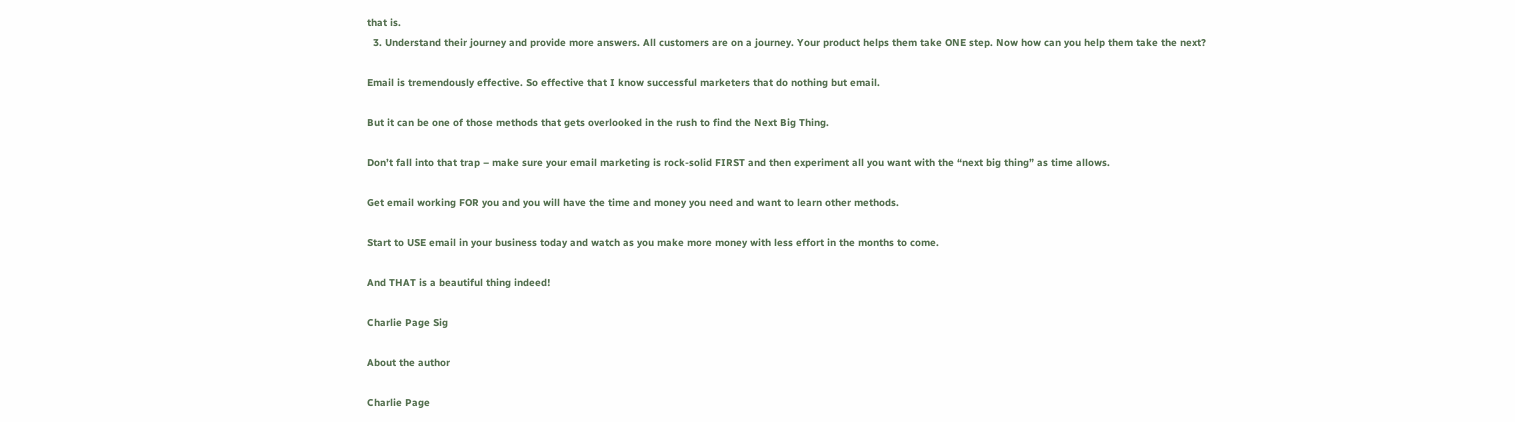that is.
  3. Understand their journey and provide more answers. All customers are on a journey. Your product helps them take ONE step. Now how can you help them take the next?

Email is tremendously effective. So effective that I know successful marketers that do nothing but email.

But it can be one of those methods that gets overlooked in the rush to find the Next Big Thing.

Don’t fall into that trap – make sure your email marketing is rock-solid FIRST and then experiment all you want with the “next big thing” as time allows.

Get email working FOR you and you will have the time and money you need and want to learn other methods.

Start to USE email in your business today and watch as you make more money with less effort in the months to come.

And THAT is a beautiful thing indeed!

Charlie Page Sig

About the author

Charlie Page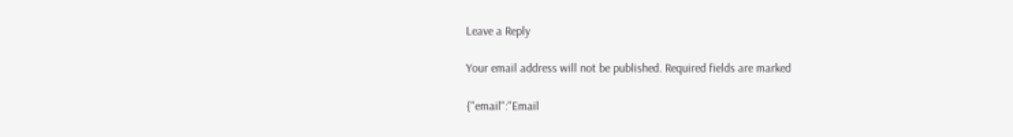Leave a Reply

Your email address will not be published. Required fields are marked

{"email":"Email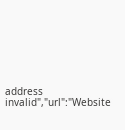address invalid","url":"Website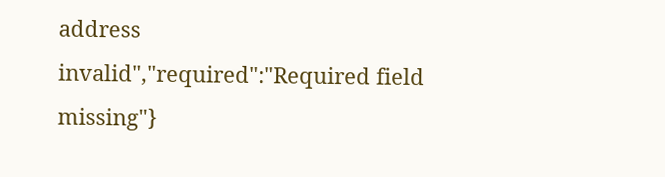address invalid","required":"Required field missing"}